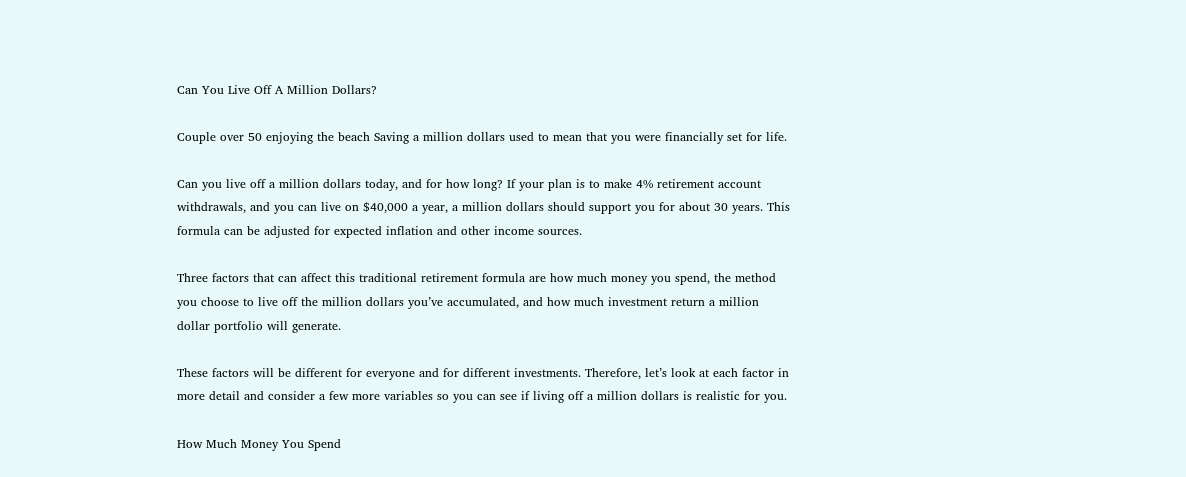Can You Live Off A Million Dollars?

Couple over 50 enjoying the beach Saving a million dollars used to mean that you were financially set for life.

Can you live off a million dollars today, and for how long? If your plan is to make 4% retirement account withdrawals, and you can live on $40,000 a year, a million dollars should support you for about 30 years. This formula can be adjusted for expected inflation and other income sources.

Three factors that can affect this traditional retirement formula are how much money you spend, the method you choose to live off the million dollars you’ve accumulated, and how much investment return a million dollar portfolio will generate.

These factors will be different for everyone and for different investments. Therefore, let’s look at each factor in more detail and consider a few more variables so you can see if living off a million dollars is realistic for you.

How Much Money You Spend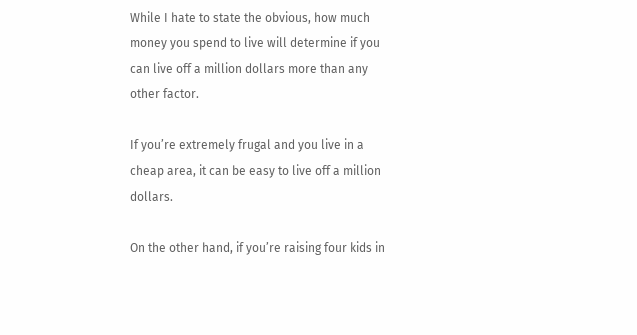While I hate to state the obvious, how much money you spend to live will determine if you can live off a million dollars more than any other factor.

If you’re extremely frugal and you live in a cheap area, it can be easy to live off a million dollars.

On the other hand, if you’re raising four kids in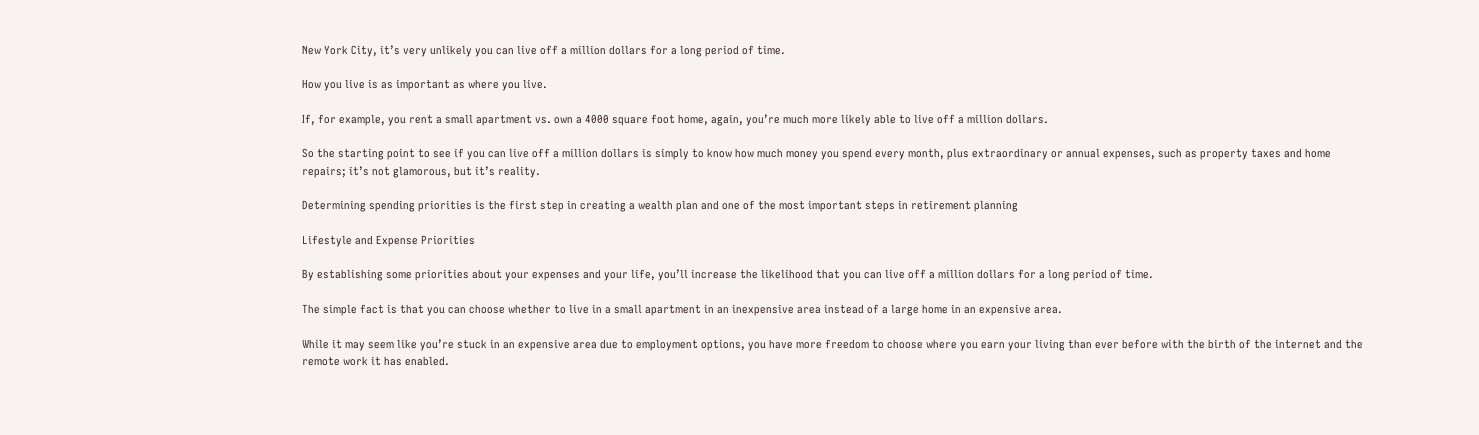New York City, it’s very unlikely you can live off a million dollars for a long period of time.

How you live is as important as where you live.

If, for example, you rent a small apartment vs. own a 4000 square foot home, again, you’re much more likely able to live off a million dollars.

So the starting point to see if you can live off a million dollars is simply to know how much money you spend every month, plus extraordinary or annual expenses, such as property taxes and home repairs; it’s not glamorous, but it’s reality.

Determining spending priorities is the first step in creating a wealth plan and one of the most important steps in retirement planning

Lifestyle and Expense Priorities

By establishing some priorities about your expenses and your life, you’ll increase the likelihood that you can live off a million dollars for a long period of time.

The simple fact is that you can choose whether to live in a small apartment in an inexpensive area instead of a large home in an expensive area.

While it may seem like you’re stuck in an expensive area due to employment options, you have more freedom to choose where you earn your living than ever before with the birth of the internet and the remote work it has enabled.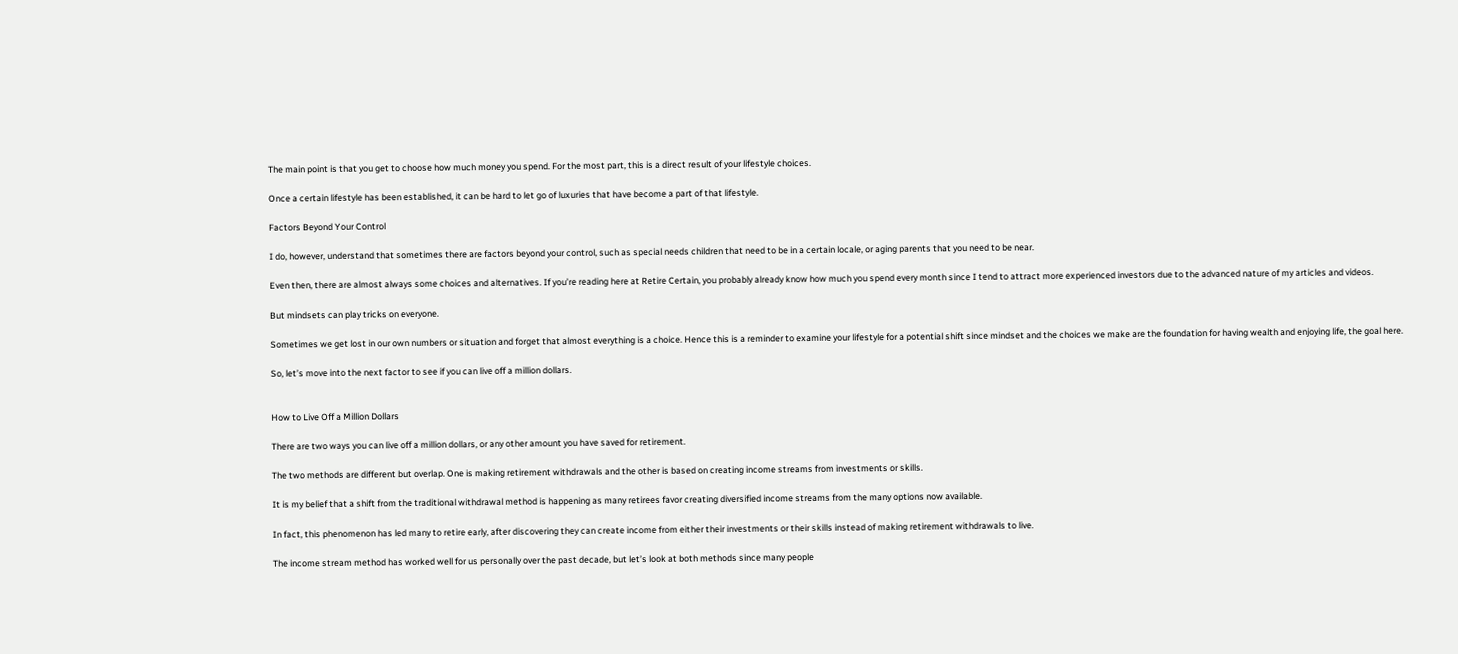The main point is that you get to choose how much money you spend. For the most part, this is a direct result of your lifestyle choices.

Once a certain lifestyle has been established, it can be hard to let go of luxuries that have become a part of that lifestyle.

Factors Beyond Your Control

I do, however, understand that sometimes there are factors beyond your control, such as special needs children that need to be in a certain locale, or aging parents that you need to be near.

Even then, there are almost always some choices and alternatives. If you’re reading here at Retire Certain, you probably already know how much you spend every month since I tend to attract more experienced investors due to the advanced nature of my articles and videos.

But mindsets can play tricks on everyone.

Sometimes we get lost in our own numbers or situation and forget that almost everything is a choice. Hence this is a reminder to examine your lifestyle for a potential shift since mindset and the choices we make are the foundation for having wealth and enjoying life, the goal here.

So, let’s move into the next factor to see if you can live off a million dollars.


How to Live Off a Million Dollars

There are two ways you can live off a million dollars, or any other amount you have saved for retirement.

The two methods are different but overlap. One is making retirement withdrawals and the other is based on creating income streams from investments or skills.

It is my belief that a shift from the traditional withdrawal method is happening as many retirees favor creating diversified income streams from the many options now available.

In fact, this phenomenon has led many to retire early, after discovering they can create income from either their investments or their skills instead of making retirement withdrawals to live.

The income stream method has worked well for us personally over the past decade, but let’s look at both methods since many people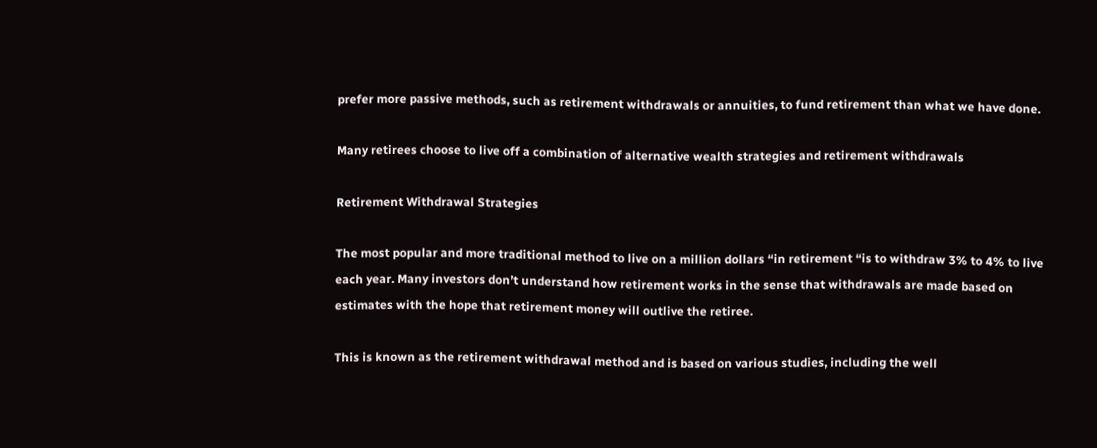prefer more passive methods, such as retirement withdrawals or annuities, to fund retirement than what we have done.

Many retirees choose to live off a combination of alternative wealth strategies and retirement withdrawals

Retirement Withdrawal Strategies

The most popular and more traditional method to live on a million dollars “in retirement “is to withdraw 3% to 4% to live each year. Many investors don’t understand how retirement works in the sense that withdrawals are made based on estimates with the hope that retirement money will outlive the retiree.

This is known as the retirement withdrawal method and is based on various studies, including the well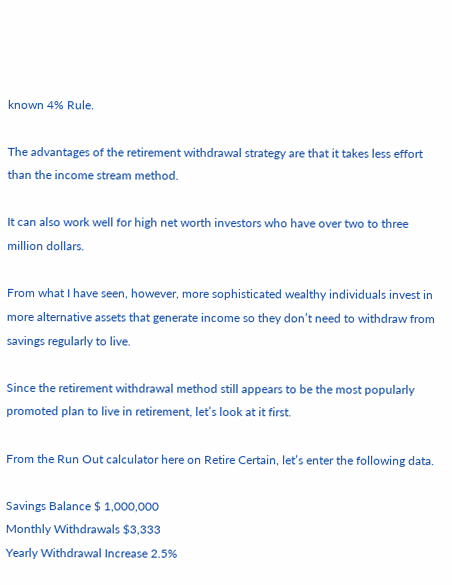known 4% Rule.

The advantages of the retirement withdrawal strategy are that it takes less effort than the income stream method.

It can also work well for high net worth investors who have over two to three million dollars.

From what I have seen, however, more sophisticated wealthy individuals invest in more alternative assets that generate income so they don’t need to withdraw from savings regularly to live.

Since the retirement withdrawal method still appears to be the most popularly promoted plan to live in retirement, let’s look at it first.

From the Run Out calculator here on Retire Certain, let’s enter the following data.

Savings Balance $ 1,000,000
Monthly Withdrawals $3,333
Yearly Withdrawal Increase 2.5%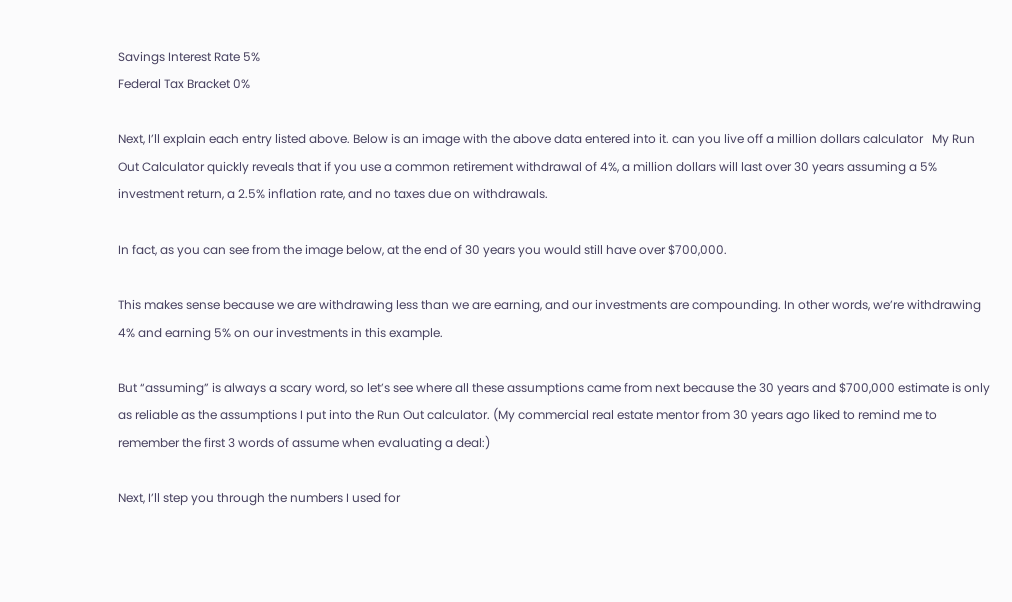Savings Interest Rate 5%
Federal Tax Bracket 0%

Next, I’ll explain each entry listed above. Below is an image with the above data entered into it. can you live off a million dollars calculator   My Run Out Calculator quickly reveals that if you use a common retirement withdrawal of 4%, a million dollars will last over 30 years assuming a 5% investment return, a 2.5% inflation rate, and no taxes due on withdrawals.

In fact, as you can see from the image below, at the end of 30 years you would still have over $700,000.

This makes sense because we are withdrawing less than we are earning, and our investments are compounding. In other words, we’re withdrawing 4% and earning 5% on our investments in this example.

But “assuming” is always a scary word, so let’s see where all these assumptions came from next because the 30 years and $700,000 estimate is only as reliable as the assumptions I put into the Run Out calculator. (My commercial real estate mentor from 30 years ago liked to remind me to remember the first 3 words of assume when evaluating a deal:)

Next, I’ll step you through the numbers I used for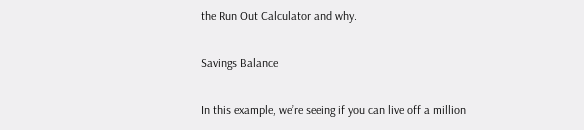the Run Out Calculator and why.

Savings Balance

In this example, we’re seeing if you can live off a million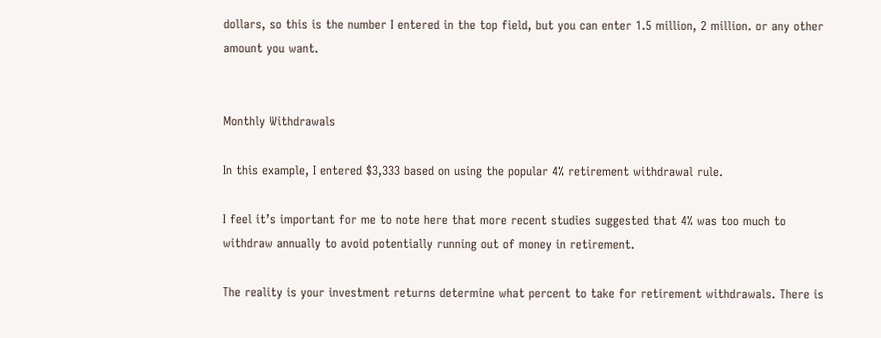dollars, so this is the number I entered in the top field, but you can enter 1.5 million, 2 million. or any other amount you want.


Monthly Withdrawals

In this example, I entered $3,333 based on using the popular 4% retirement withdrawal rule.

I feel it’s important for me to note here that more recent studies suggested that 4% was too much to withdraw annually to avoid potentially running out of money in retirement.

The reality is your investment returns determine what percent to take for retirement withdrawals. There is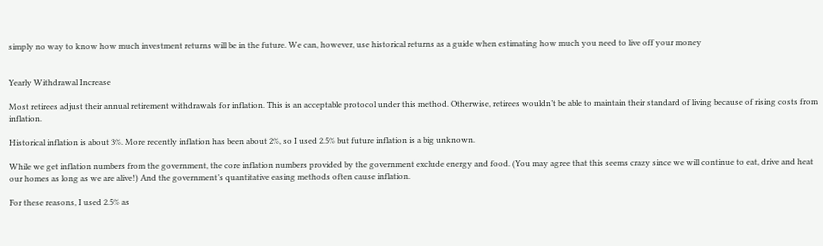simply no way to know how much investment returns will be in the future. We can, however, use historical returns as a guide when estimating how much you need to live off your money


Yearly Withdrawal Increase

Most retirees adjust their annual retirement withdrawals for inflation. This is an acceptable protocol under this method. Otherwise, retirees wouldn’t be able to maintain their standard of living because of rising costs from inflation.

Historical inflation is about 3%. More recently inflation has been about 2%, so I used 2.5% but future inflation is a big unknown.

While we get inflation numbers from the government, the core inflation numbers provided by the government exclude energy and food. (You may agree that this seems crazy since we will continue to eat, drive and heat our homes as long as we are alive!) And the government’s quantitative easing methods often cause inflation.

For these reasons, I used 2.5% as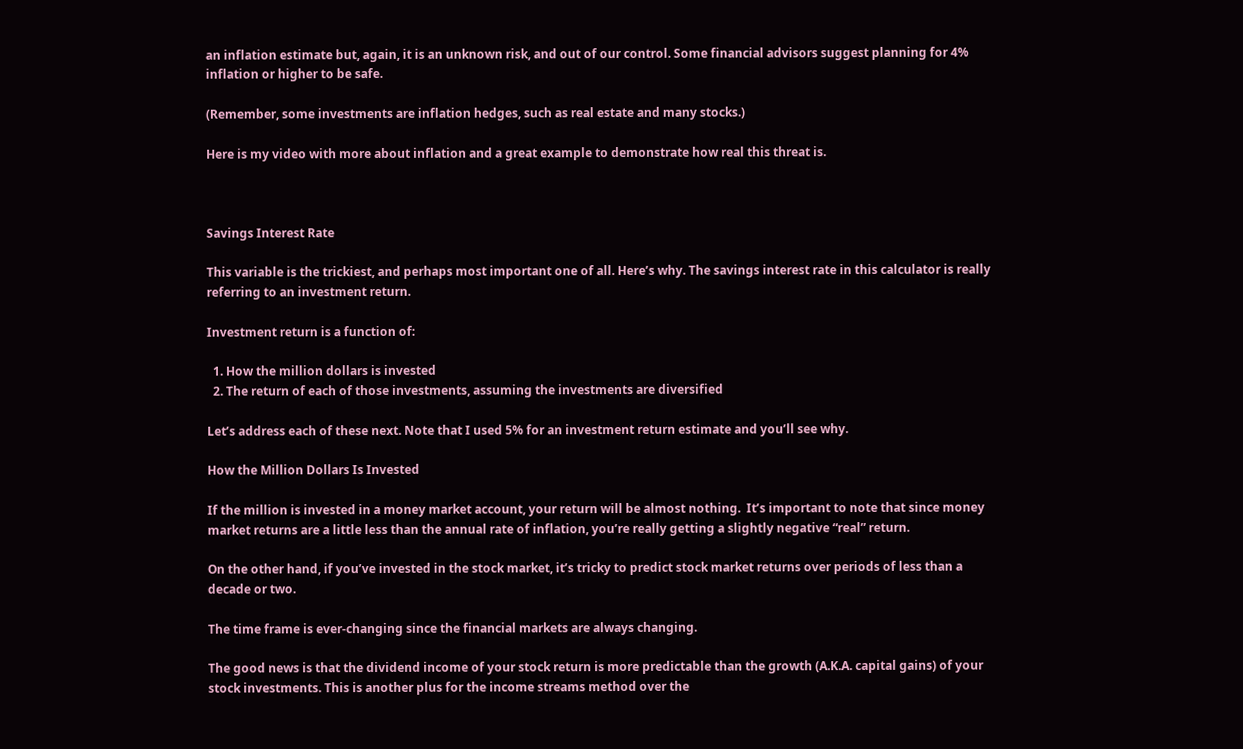an inflation estimate but, again, it is an unknown risk, and out of our control. Some financial advisors suggest planning for 4% inflation or higher to be safe.

(Remember, some investments are inflation hedges, such as real estate and many stocks.)

Here is my video with more about inflation and a great example to demonstrate how real this threat is.



Savings Interest Rate

This variable is the trickiest, and perhaps most important one of all. Here’s why. The savings interest rate in this calculator is really referring to an investment return.

Investment return is a function of:

  1. How the million dollars is invested
  2. The return of each of those investments, assuming the investments are diversified

Let’s address each of these next. Note that I used 5% for an investment return estimate and you’ll see why.

How the Million Dollars Is Invested

If the million is invested in a money market account, your return will be almost nothing.  It’s important to note that since money market returns are a little less than the annual rate of inflation, you’re really getting a slightly negative “real” return.

On the other hand, if you’ve invested in the stock market, it’s tricky to predict stock market returns over periods of less than a decade or two.

The time frame is ever-changing since the financial markets are always changing.

The good news is that the dividend income of your stock return is more predictable than the growth (A.K.A. capital gains) of your stock investments. This is another plus for the income streams method over the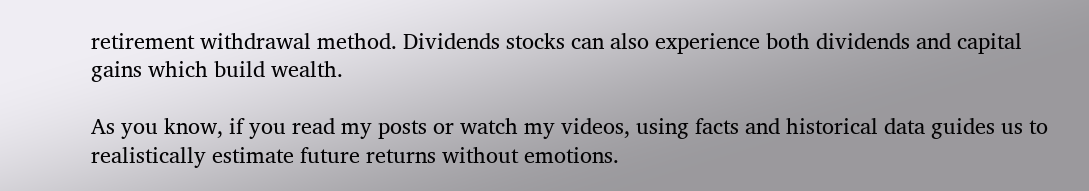retirement withdrawal method. Dividends stocks can also experience both dividends and capital gains which build wealth.

As you know, if you read my posts or watch my videos, using facts and historical data guides us to realistically estimate future returns without emotions.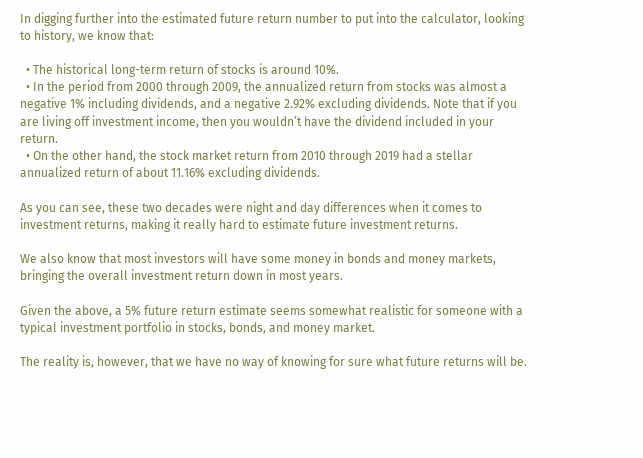In digging further into the estimated future return number to put into the calculator, looking to history, we know that:

  • The historical long-term return of stocks is around 10%.
  • In the period from 2000 through 2009, the annualized return from stocks was almost a negative 1% including dividends, and a negative 2.92% excluding dividends. Note that if you are living off investment income, then you wouldn’t have the dividend included in your return.
  • On the other hand, the stock market return from 2010 through 2019 had a stellar annualized return of about 11.16% excluding dividends.

As you can see, these two decades were night and day differences when it comes to investment returns, making it really hard to estimate future investment returns.

We also know that most investors will have some money in bonds and money markets, bringing the overall investment return down in most years.

Given the above, a 5% future return estimate seems somewhat realistic for someone with a typical investment portfolio in stocks, bonds, and money market.

The reality is, however, that we have no way of knowing for sure what future returns will be.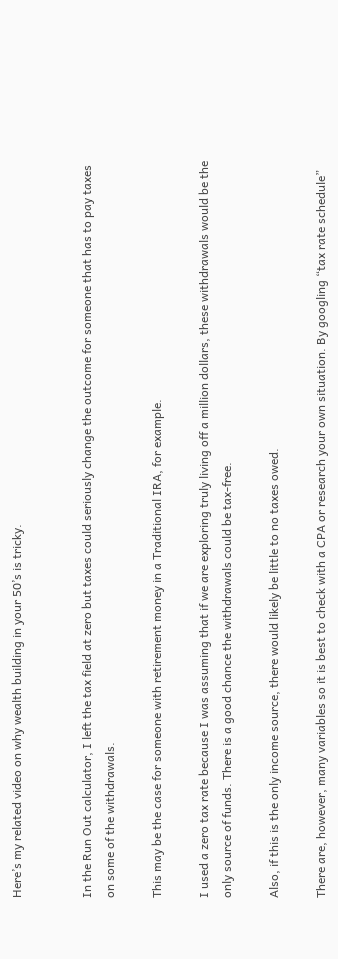Here’s my related video on why wealth building in your 50’s is tricky.


In the Run Out calculator, I left the tax field at zero but taxes could seriously change the outcome for someone that has to pay taxes on some of the withdrawals.

This may be the case for someone with retirement money in a Traditional IRA, for example.

I used a zero tax rate because I was assuming that if we are exploring truly living off a million dollars, these withdrawals would be the only source of funds. There is a good chance the withdrawals could be tax-free.

Also, if this is the only income source, there would likely be little to no taxes owed.

There are, however, many variables so it is best to check with a CPA or research your own situation. By googling “tax rate schedule”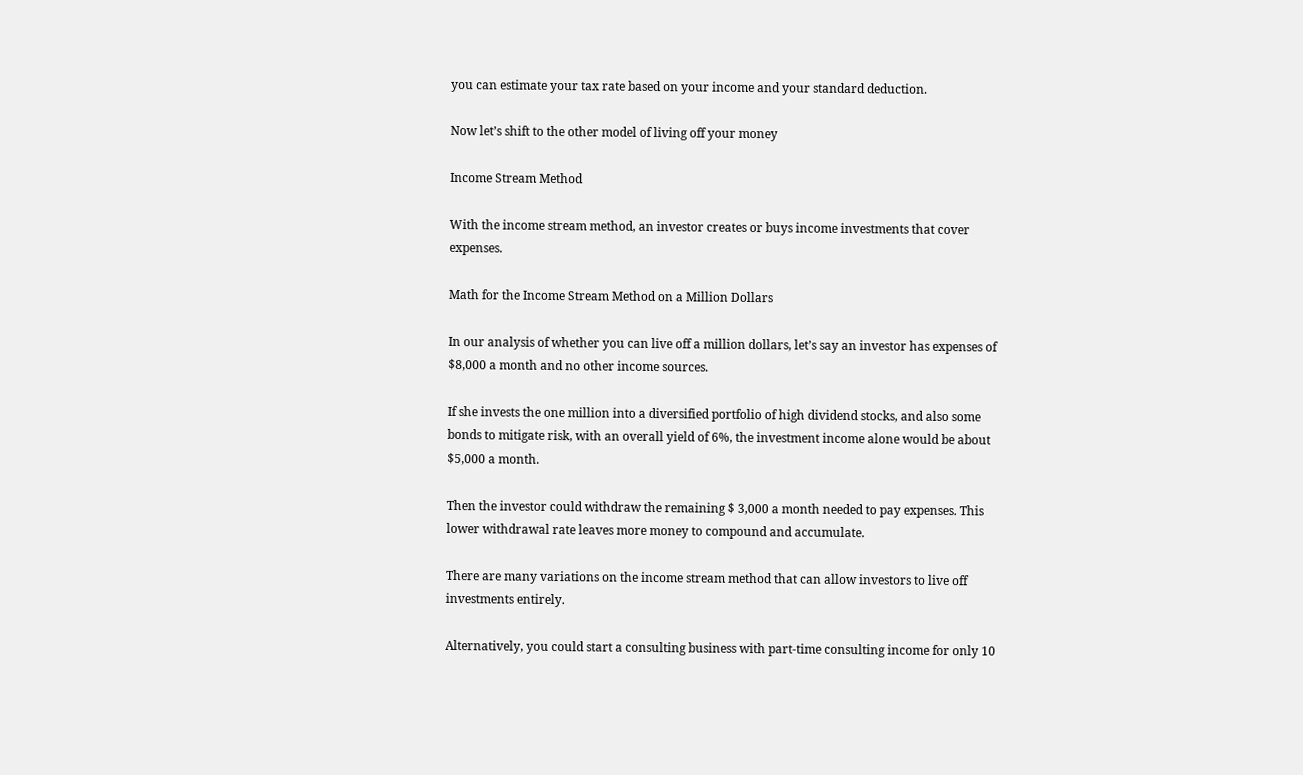you can estimate your tax rate based on your income and your standard deduction.

Now let’s shift to the other model of living off your money

Income Stream Method

With the income stream method, an investor creates or buys income investments that cover expenses.

Math for the Income Stream Method on a Million Dollars

In our analysis of whether you can live off a million dollars, let’s say an investor has expenses of $8,000 a month and no other income sources.

If she invests the one million into a diversified portfolio of high dividend stocks, and also some bonds to mitigate risk, with an overall yield of 6%, the investment income alone would be about $5,000 a month.

Then the investor could withdraw the remaining $ 3,000 a month needed to pay expenses. This lower withdrawal rate leaves more money to compound and accumulate.

There are many variations on the income stream method that can allow investors to live off investments entirely.

Alternatively, you could start a consulting business with part-time consulting income for only 10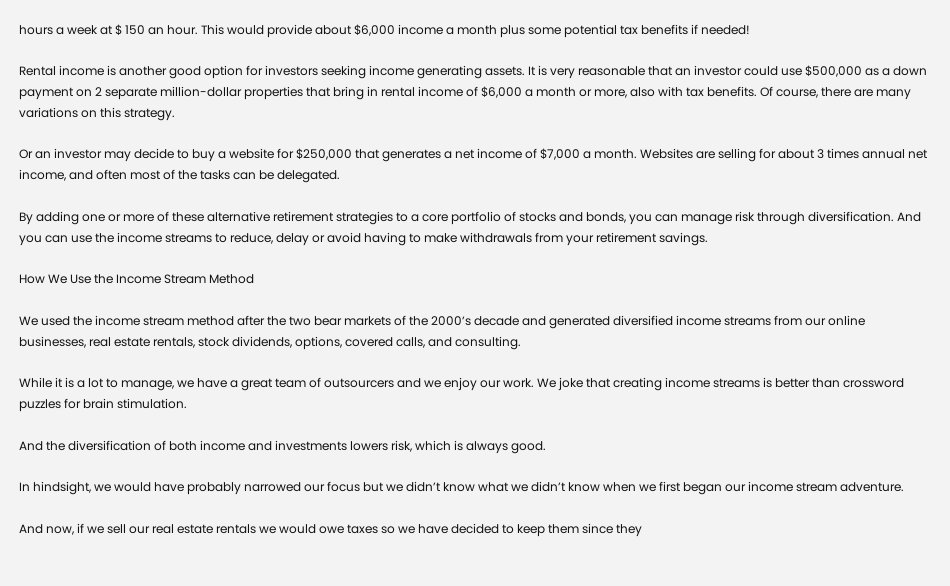hours a week at $ 150 an hour. This would provide about $6,000 income a month plus some potential tax benefits if needed!

Rental income is another good option for investors seeking income generating assets. It is very reasonable that an investor could use $500,000 as a down payment on 2 separate million-dollar properties that bring in rental income of $6,000 a month or more, also with tax benefits. Of course, there are many variations on this strategy.

Or an investor may decide to buy a website for $250,000 that generates a net income of $7,000 a month. Websites are selling for about 3 times annual net income, and often most of the tasks can be delegated.

By adding one or more of these alternative retirement strategies to a core portfolio of stocks and bonds, you can manage risk through diversification. And you can use the income streams to reduce, delay or avoid having to make withdrawals from your retirement savings.

How We Use the Income Stream Method

We used the income stream method after the two bear markets of the 2000’s decade and generated diversified income streams from our online businesses, real estate rentals, stock dividends, options, covered calls, and consulting.

While it is a lot to manage, we have a great team of outsourcers and we enjoy our work. We joke that creating income streams is better than crossword puzzles for brain stimulation.

And the diversification of both income and investments lowers risk, which is always good.

In hindsight, we would have probably narrowed our focus but we didn’t know what we didn’t know when we first began our income stream adventure.

And now, if we sell our real estate rentals we would owe taxes so we have decided to keep them since they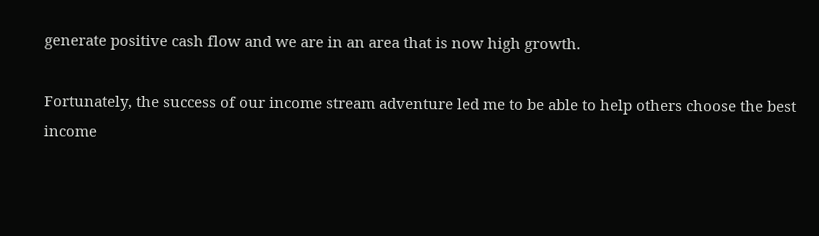generate positive cash flow and we are in an area that is now high growth.

Fortunately, the success of our income stream adventure led me to be able to help others choose the best income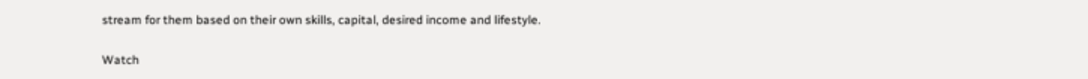stream for them based on their own skills, capital, desired income and lifestyle.

Watch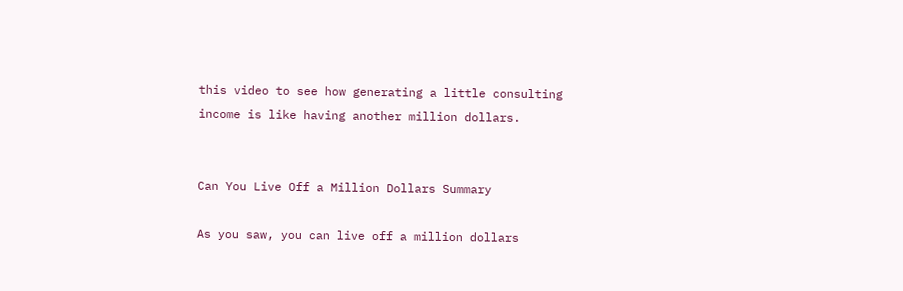this video to see how generating a little consulting income is like having another million dollars.


Can You Live Off a Million Dollars Summary

As you saw, you can live off a million dollars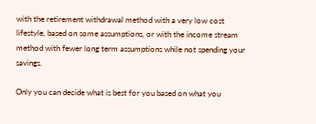with the retirement withdrawal method with a very low cost lifestyle, based on some assumptions, or with the income stream method with fewer long term assumptions while not spending your savings.

Only you can decide what is best for you based on what you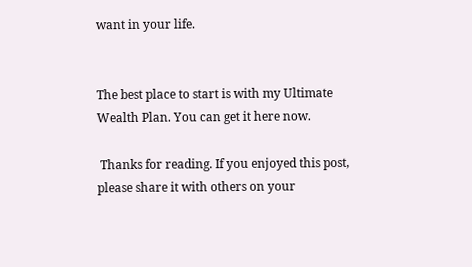want in your life.


The best place to start is with my Ultimate Wealth Plan. You can get it here now.

 Thanks for reading. If you enjoyed this post, please share it with others on your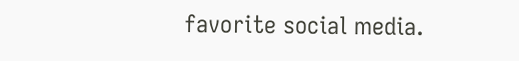favorite social media.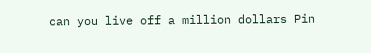can you live off a million dollars Pin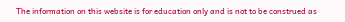The information on this website is for education only and is not to be construed as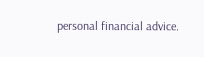personal financial advice.